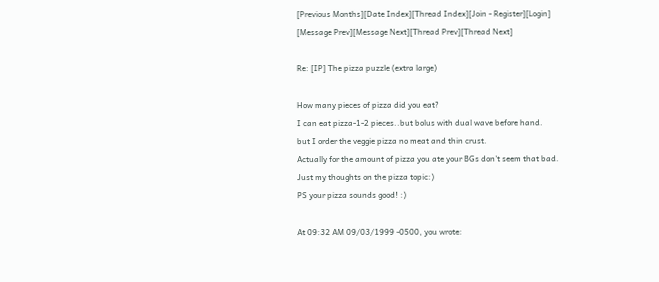[Previous Months][Date Index][Thread Index][Join - Register][Login]
[Message Prev][Message Next][Thread Prev][Thread Next]

Re: [IP] The pizza puzzle (extra large)

How many pieces of pizza did you eat?
I can eat pizza-1-2 pieces..but bolus with dual wave before hand.
but I order the veggie pizza no meat and thin crust.
Actually for the amount of pizza you ate your BGs don't seem that bad.
Just my thoughts on the pizza topic:)
PS your pizza sounds good! :)

At 09:32 AM 09/03/1999 -0500, you wrote: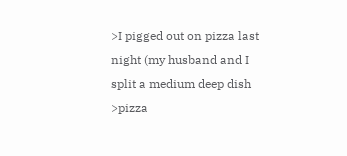>I pigged out on pizza last night (my husband and I split a medium deep dish
>pizza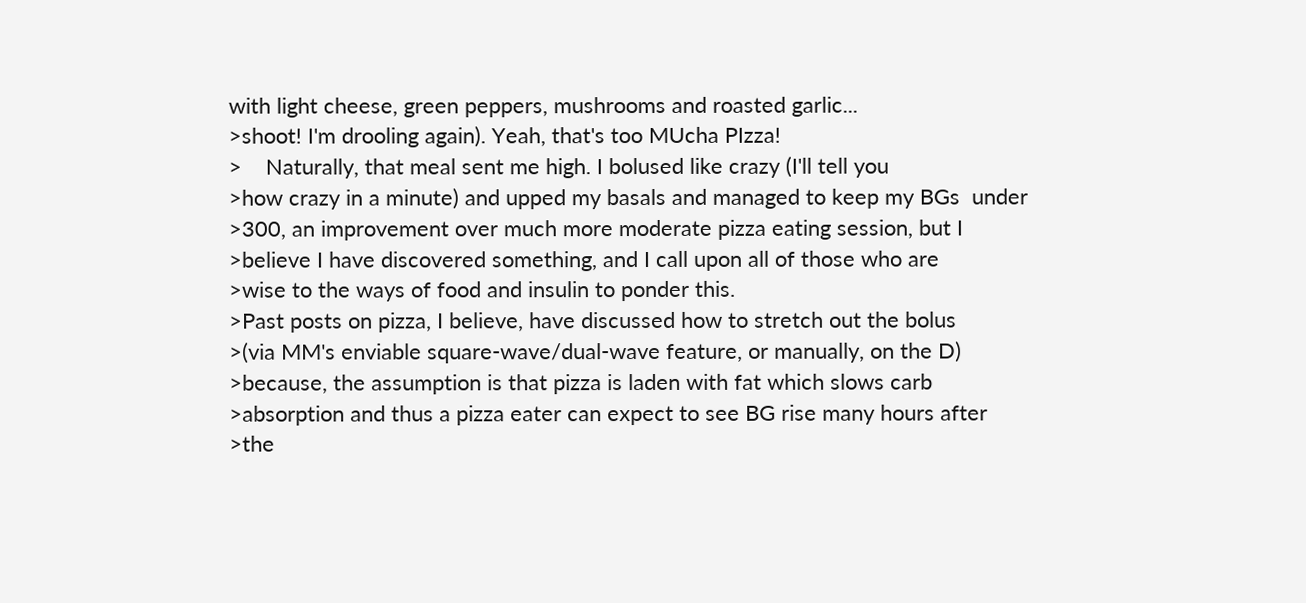with light cheese, green peppers, mushrooms and roasted garlic...
>shoot! I'm drooling again). Yeah, that's too MUcha PIzza!
>    Naturally, that meal sent me high. I bolused like crazy (I'll tell you
>how crazy in a minute) and upped my basals and managed to keep my BGs  under
>300, an improvement over much more moderate pizza eating session, but I
>believe I have discovered something, and I call upon all of those who are
>wise to the ways of food and insulin to ponder this.
>Past posts on pizza, I believe, have discussed how to stretch out the bolus
>(via MM's enviable square-wave/dual-wave feature, or manually, on the D)
>because, the assumption is that pizza is laden with fat which slows carb
>absorption and thus a pizza eater can expect to see BG rise many hours after
>the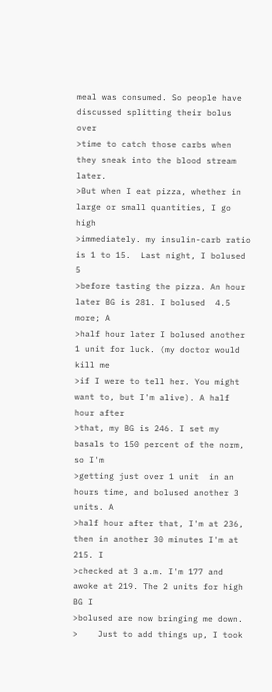meal was consumed. So people have discussed splitting their bolus over
>time to catch those carbs when they sneak into the blood stream later.
>But when I eat pizza, whether in large or small quantities, I go high
>immediately. my insulin-carb ratio is 1 to 15.  Last night, I bolused 5
>before tasting the pizza. An hour later BG is 281. I bolused  4.5 more; A
>half hour later I bolused another 1 unit for luck. (my doctor would kill me
>if I were to tell her. You might want to, but I'm alive). A half hour after
>that, my BG is 246. I set my basals to 150 percent of the norm, so I'm
>getting just over 1 unit  in an hours time, and bolused another 3 units. A
>half hour after that, I'm at 236, then in another 30 minutes I'm at 215. I
>checked at 3 a.m. I'm 177 and awoke at 219. The 2 units for high  BG I
>bolused are now bringing me down.
>    Just to add things up, I took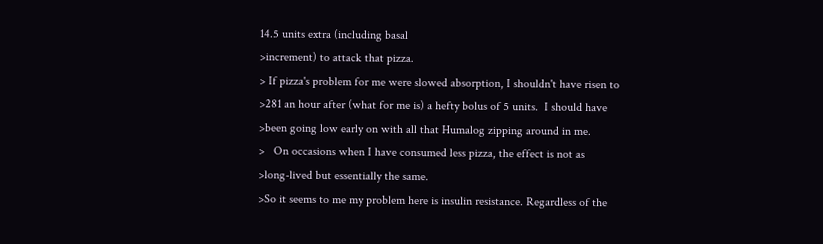14.5 units extra (including basal
>increment) to attack that pizza.
> If pizza's problem for me were slowed absorption, I shouldn't have risen to
>281 an hour after (what for me is) a hefty bolus of 5 units.  I should have
>been going low early on with all that Humalog zipping around in me.
>   On occasions when I have consumed less pizza, the effect is not as
>long-lived but essentially the same.
>So it seems to me my problem here is insulin resistance. Regardless of the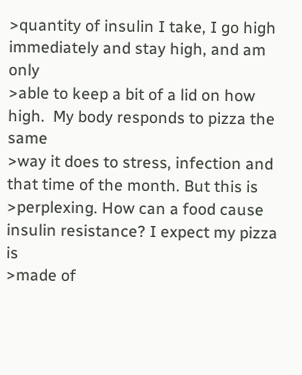>quantity of insulin I take, I go high immediately and stay high, and am only
>able to keep a bit of a lid on how high.  My body responds to pizza the same
>way it does to stress, infection and  that time of the month. But this is
>perplexing. How can a food cause insulin resistance? I expect my pizza is
>made of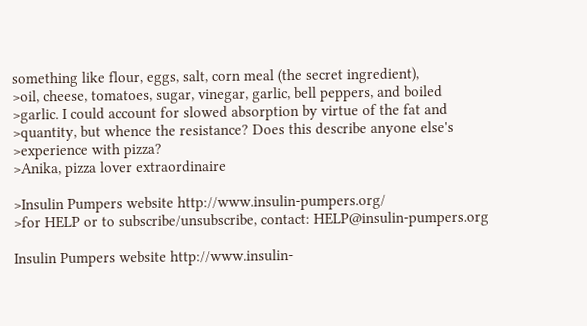something like flour, eggs, salt, corn meal (the secret ingredient),
>oil, cheese, tomatoes, sugar, vinegar, garlic, bell peppers, and boiled
>garlic. I could account for slowed absorption by virtue of the fat and
>quantity, but whence the resistance? Does this describe anyone else's
>experience with pizza?
>Anika, pizza lover extraordinaire

>Insulin Pumpers website http://www.insulin-pumpers.org/
>for HELP or to subscribe/unsubscribe, contact: HELP@insulin-pumpers.org

Insulin Pumpers website http://www.insulin-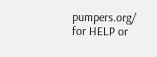pumpers.org/
for HELP or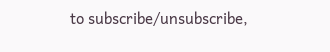to subscribe/unsubscribe,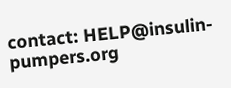contact: HELP@insulin-pumpers.org